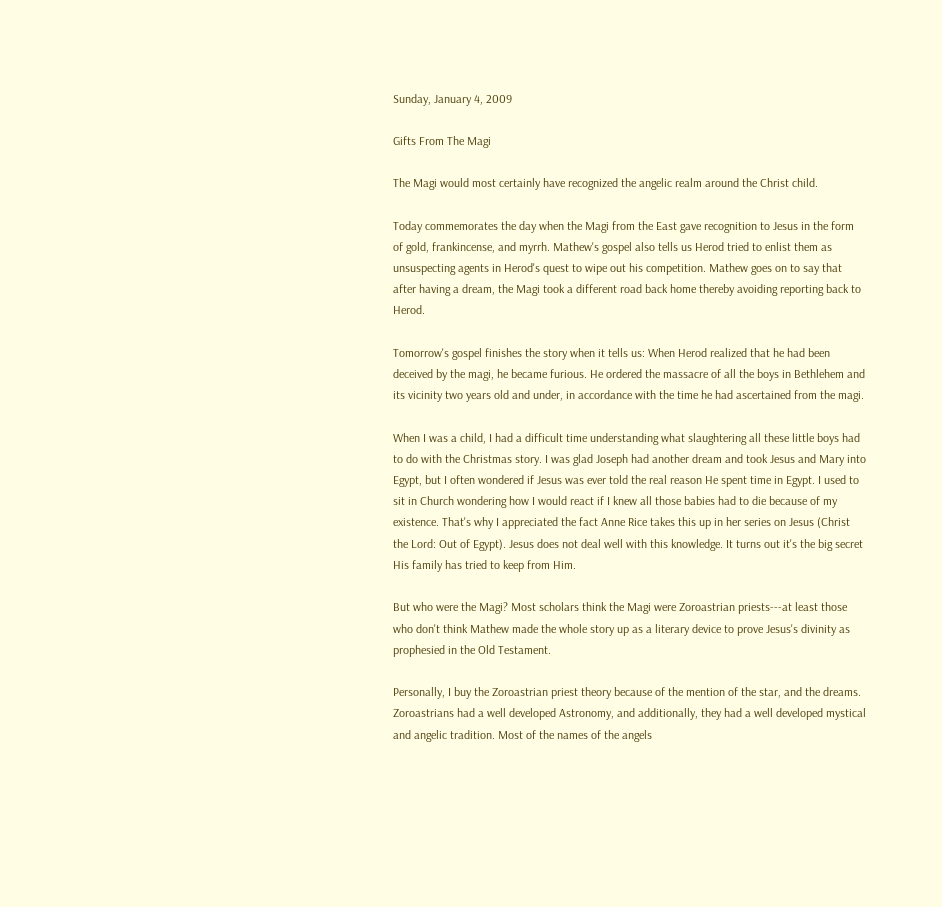Sunday, January 4, 2009

Gifts From The Magi

The Magi would most certainly have recognized the angelic realm around the Christ child.

Today commemorates the day when the Magi from the East gave recognition to Jesus in the form of gold, frankincense, and myrrh. Mathew's gospel also tells us Herod tried to enlist them as unsuspecting agents in Herod's quest to wipe out his competition. Mathew goes on to say that after having a dream, the Magi took a different road back home thereby avoiding reporting back to Herod.

Tomorrow's gospel finishes the story when it tells us: When Herod realized that he had been deceived by the magi, he became furious. He ordered the massacre of all the boys in Bethlehem and its vicinity two years old and under, in accordance with the time he had ascertained from the magi.

When I was a child, I had a difficult time understanding what slaughtering all these little boys had to do with the Christmas story. I was glad Joseph had another dream and took Jesus and Mary into Egypt, but I often wondered if Jesus was ever told the real reason He spent time in Egypt. I used to sit in Church wondering how I would react if I knew all those babies had to die because of my existence. That's why I appreciated the fact Anne Rice takes this up in her series on Jesus (Christ the Lord: Out of Egypt). Jesus does not deal well with this knowledge. It turns out it's the big secret His family has tried to keep from Him.

But who were the Magi? Most scholars think the Magi were Zoroastrian priests---at least those who don't think Mathew made the whole story up as a literary device to prove Jesus's divinity as prophesied in the Old Testament.

Personally, I buy the Zoroastrian priest theory because of the mention of the star, and the dreams. Zoroastrians had a well developed Astronomy, and additionally, they had a well developed mystical and angelic tradition. Most of the names of the angels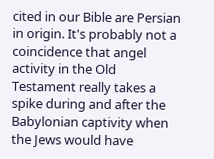cited in our Bible are Persian in origin. It's probably not a coincidence that angel activity in the Old Testament really takes a spike during and after the Babylonian captivity when the Jews would have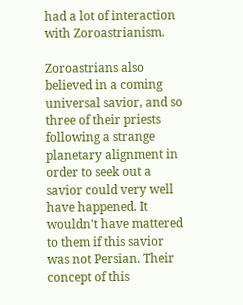had a lot of interaction with Zoroastrianism.

Zoroastrians also believed in a coming universal savior, and so three of their priests following a strange planetary alignment in order to seek out a savior could very well have happened. It wouldn't have mattered to them if this savior was not Persian. Their concept of this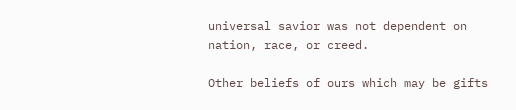universal savior was not dependent on nation, race, or creed.

Other beliefs of ours which may be gifts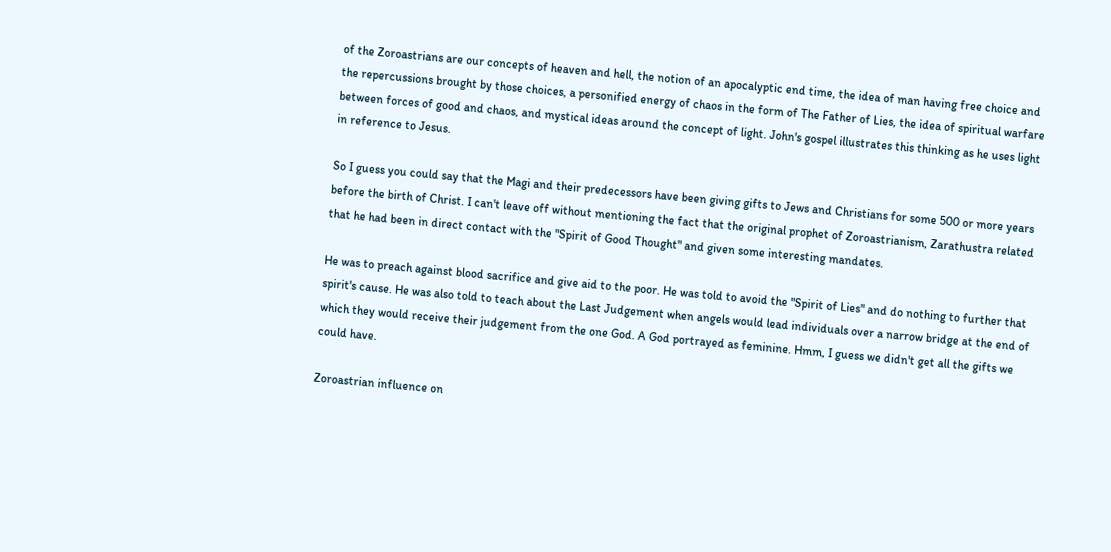of the Zoroastrians are our concepts of heaven and hell, the notion of an apocalyptic end time, the idea of man having free choice and the repercussions brought by those choices, a personified energy of chaos in the form of The Father of Lies, the idea of spiritual warfare between forces of good and chaos, and mystical ideas around the concept of light. John's gospel illustrates this thinking as he uses light in reference to Jesus.

So I guess you could say that the Magi and their predecessors have been giving gifts to Jews and Christians for some 500 or more years before the birth of Christ. I can't leave off without mentioning the fact that the original prophet of Zoroastrianism, Zarathustra related that he had been in direct contact with the "Spirit of Good Thought" and given some interesting mandates.

He was to preach against blood sacrifice and give aid to the poor. He was told to avoid the "Spirit of Lies" and do nothing to further that spirit's cause. He was also told to teach about the Last Judgement when angels would lead individuals over a narrow bridge at the end of which they would receive their judgement from the one God. A God portrayed as feminine. Hmm, I guess we didn't get all the gifts we could have.

Zoroastrian influence on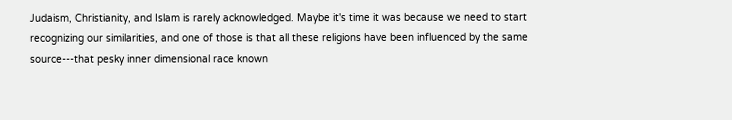Judaism, Christianity, and Islam is rarely acknowledged. Maybe it's time it was because we need to start recognizing our similarities, and one of those is that all these religions have been influenced by the same source---that pesky inner dimensional race known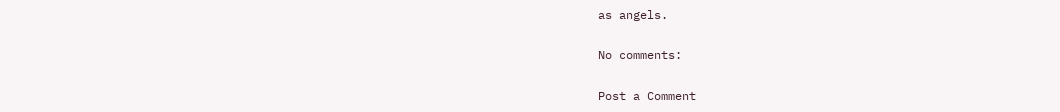as angels.

No comments:

Post a Comment